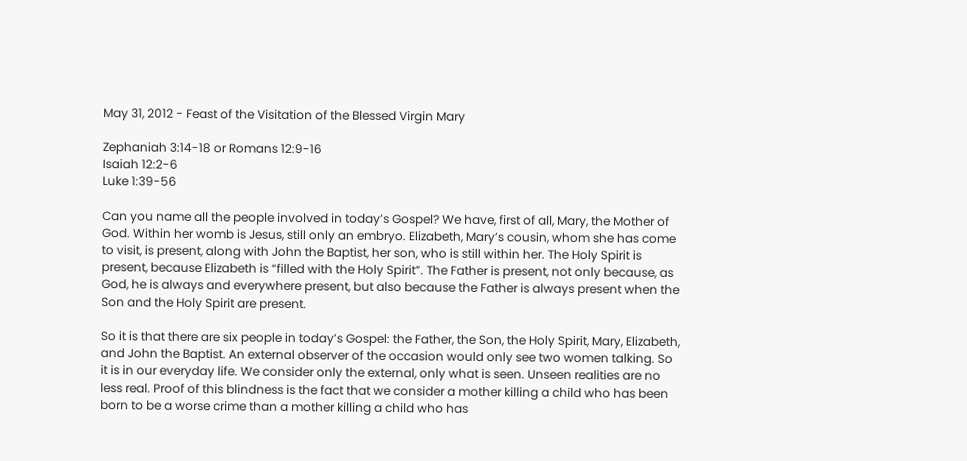May 31, 2012 - Feast of the Visitation of the Blessed Virgin Mary

Zephaniah 3:14-18 or Romans 12:9-16
Isaiah 12:2-6
Luke 1:39-56

Can you name all the people involved in today’s Gospel? We have, first of all, Mary, the Mother of God. Within her womb is Jesus, still only an embryo. Elizabeth, Mary’s cousin, whom she has come to visit, is present, along with John the Baptist, her son, who is still within her. The Holy Spirit is present, because Elizabeth is “filled with the Holy Spirit”. The Father is present, not only because, as God, he is always and everywhere present, but also because the Father is always present when the Son and the Holy Spirit are present.

So it is that there are six people in today’s Gospel: the Father, the Son, the Holy Spirit, Mary, Elizabeth, and John the Baptist. An external observer of the occasion would only see two women talking. So it is in our everyday life. We consider only the external, only what is seen. Unseen realities are no less real. Proof of this blindness is the fact that we consider a mother killing a child who has been born to be a worse crime than a mother killing a child who has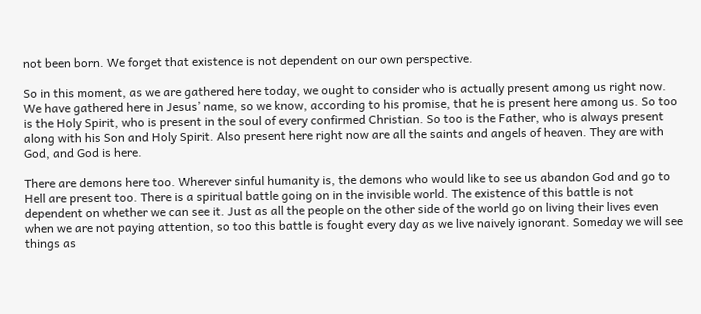not been born. We forget that existence is not dependent on our own perspective.

So in this moment, as we are gathered here today, we ought to consider who is actually present among us right now. We have gathered here in Jesus’ name, so we know, according to his promise, that he is present here among us. So too is the Holy Spirit, who is present in the soul of every confirmed Christian. So too is the Father, who is always present along with his Son and Holy Spirit. Also present here right now are all the saints and angels of heaven. They are with God, and God is here.

There are demons here too. Wherever sinful humanity is, the demons who would like to see us abandon God and go to Hell are present too. There is a spiritual battle going on in the invisible world. The existence of this battle is not dependent on whether we can see it. Just as all the people on the other side of the world go on living their lives even when we are not paying attention, so too this battle is fought every day as we live naively ignorant. Someday we will see things as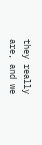they really are, and we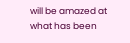will be amazed at what has been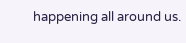happening all around us.